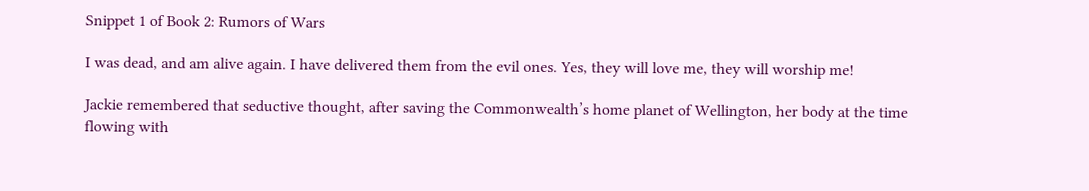Snippet 1 of Book 2: Rumors of Wars

I was dead, and am alive again. I have delivered them from the evil ones. Yes, they will love me, they will worship me!

Jackie remembered that seductive thought, after saving the Commonwealth’s home planet of Wellington, her body at the time flowing with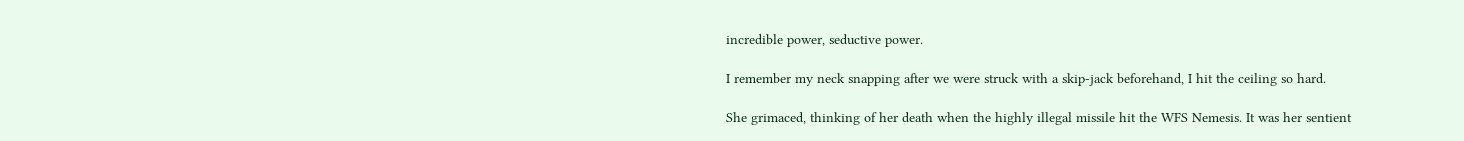incredible power, seductive power.

I remember my neck snapping after we were struck with a skip-jack beforehand, I hit the ceiling so hard.

She grimaced, thinking of her death when the highly illegal missile hit the WFS Nemesis. It was her sentient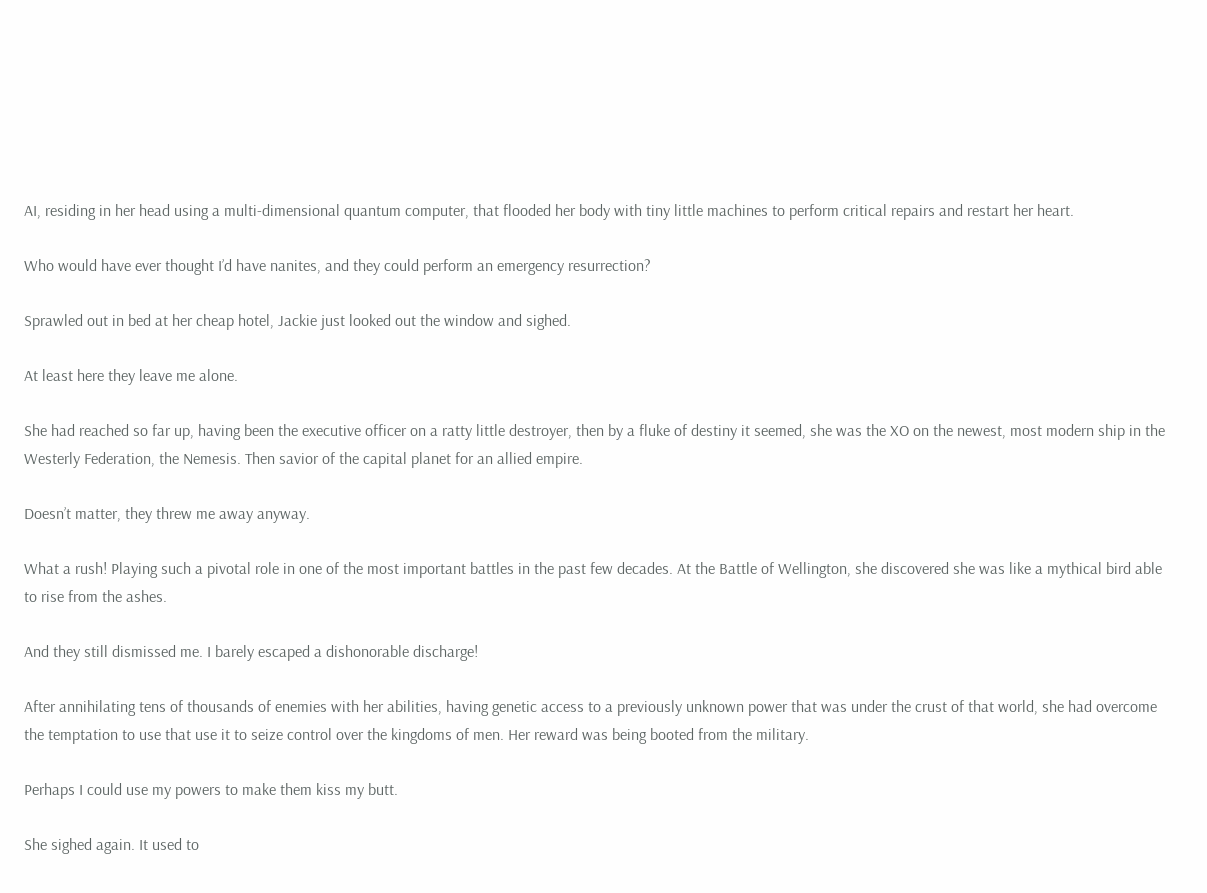AI, residing in her head using a multi-dimensional quantum computer, that flooded her body with tiny little machines to perform critical repairs and restart her heart.

Who would have ever thought I’d have nanites, and they could perform an emergency resurrection?

Sprawled out in bed at her cheap hotel, Jackie just looked out the window and sighed.

At least here they leave me alone.

She had reached so far up, having been the executive officer on a ratty little destroyer, then by a fluke of destiny it seemed, she was the XO on the newest, most modern ship in the Westerly Federation, the Nemesis. Then savior of the capital planet for an allied empire.

Doesn’t matter, they threw me away anyway.

What a rush! Playing such a pivotal role in one of the most important battles in the past few decades. At the Battle of Wellington, she discovered she was like a mythical bird able to rise from the ashes.

And they still dismissed me. I barely escaped a dishonorable discharge!

After annihilating tens of thousands of enemies with her abilities, having genetic access to a previously unknown power that was under the crust of that world, she had overcome the temptation to use that use it to seize control over the kingdoms of men. Her reward was being booted from the military.

Perhaps I could use my powers to make them kiss my butt.

She sighed again. It used to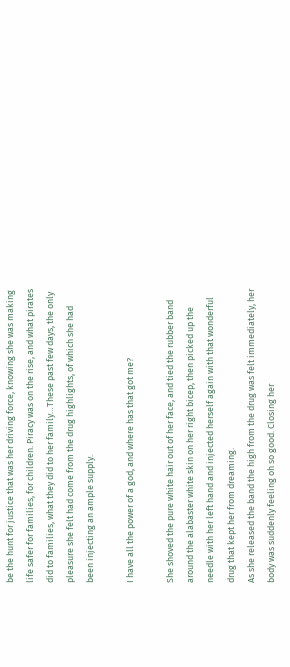be the hunt for justice that was her driving force, knowing she was making life safer for families, for children. Piracy was on the rise, and what pirates did to families, what they did to her family…These past few days, the only pleasure she felt had come from the drug highlights, of which she had been injecting an ample supply.

I have all the power of a god, and where has that got me?

She shoved the pure white hair out of her face, and tied the rubber band around the alabaster white skin on her right bicep, then picked up the needle with her left hand and injected herself again with that wonderful drug that kept her from dreaming.
As she released the band the high from the drug was felt immediately, her body was suddenly feeling oh so good. Closing her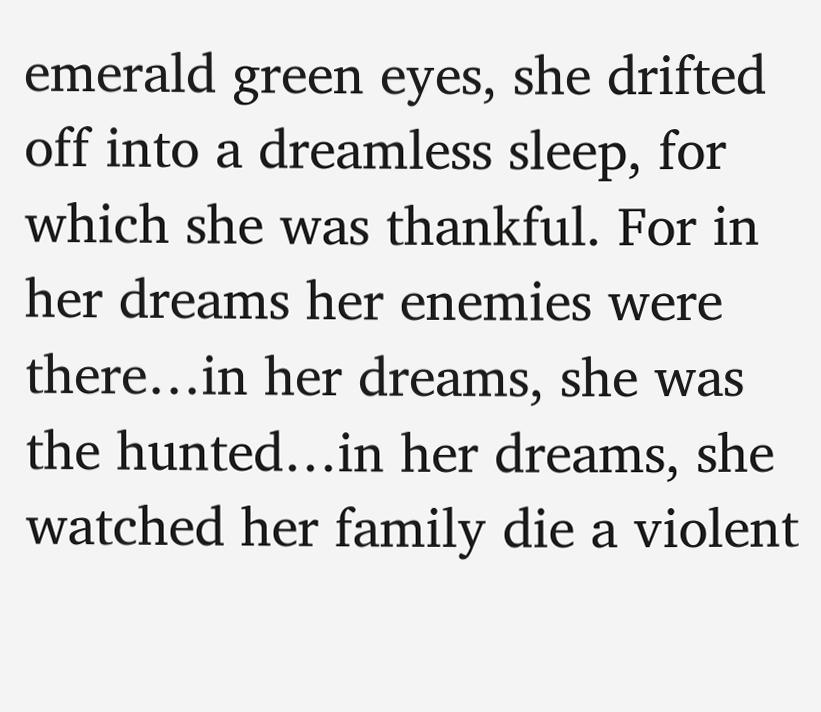emerald green eyes, she drifted off into a dreamless sleep, for which she was thankful. For in her dreams her enemies were there…in her dreams, she was the hunted…in her dreams, she watched her family die a violent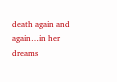death again and again…in her dreams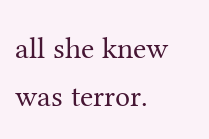all she knew was terror.